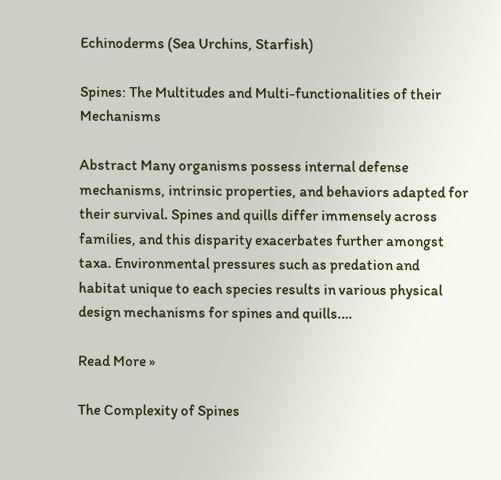Echinoderms (Sea Urchins, Starfish)

Spines: The Multitudes and Multi-functionalities of their Mechanisms

Abstract Many organisms possess internal defense mechanisms, intrinsic properties, and behaviors adapted for their survival. Spines and quills differ immensely across families, and this disparity exacerbates further amongst taxa. Environmental pressures such as predation and habitat unique to each species results in various physical design mechanisms for spines and quills.…

Read More »

The Complexity of Spines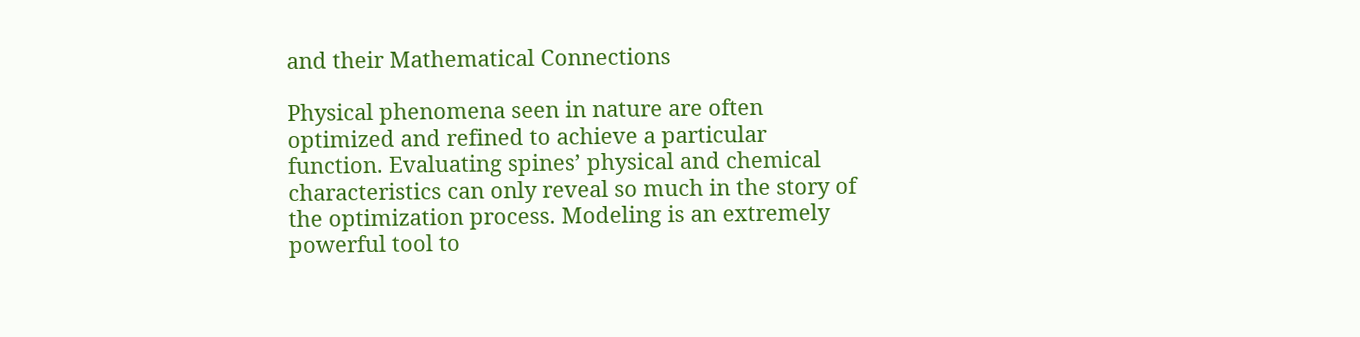and their Mathematical Connections

Physical phenomena seen in nature are often optimized and refined to achieve a particular function. Evaluating spines’ physical and chemical characteristics can only reveal so much in the story of the optimization process. Modeling is an extremely powerful tool to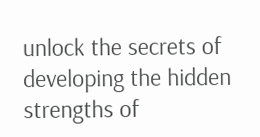unlock the secrets of developing the hidden strengths of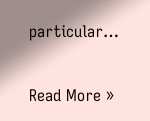particular…

Read More »